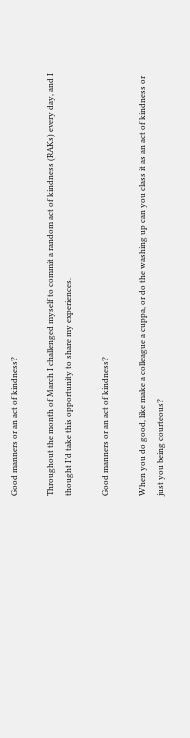Good manners or an act of kindness?

Throughout the month of March I challenged myself to commit a random act of kindness (RAKs) every day, and I thought I’d take this opportunity to share my experiences.

Good manners or an act of kindness?

When you do good, like make a colleague a cuppa, or do the washing up can you class it as an act of kindness or just you being courteous?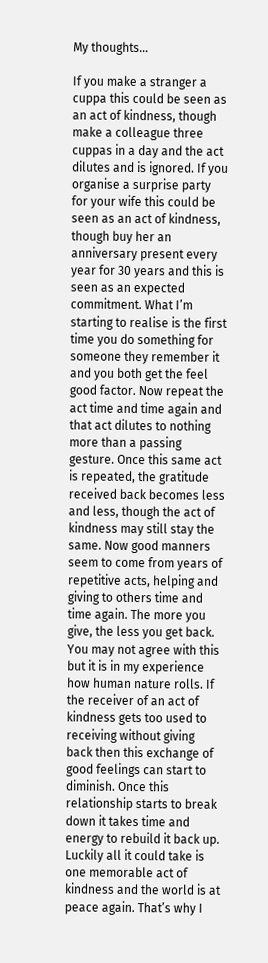My thoughts…

If you make a stranger a cuppa this could be seen as an act of kindness, though make a colleague three cuppas in a day and the act dilutes and is ignored. If you organise a surprise party for your wife this could be seen as an act of kindness, though buy her an anniversary present every year for 30 years and this is seen as an expected commitment. What I’m starting to realise is the first time you do something for someone they remember it and you both get the feel good factor. Now repeat the act time and time again and that act dilutes to nothing more than a passing gesture. Once this same act is repeated, the gratitude received back becomes less and less, though the act of kindness may still stay the same. Now good manners seem to come from years of repetitive acts, helping and giving to others time and time again. The more you give, the less you get back. You may not agree with this but it is in my experience how human nature rolls. If the receiver of an act of kindness gets too used to receiving without giving back then this exchange of good feelings can start to diminish. Once this relationship starts to break down it takes time and energy to rebuild it back up. Luckily all it could take is one memorable act of kindness and the world is at peace again. That’s why I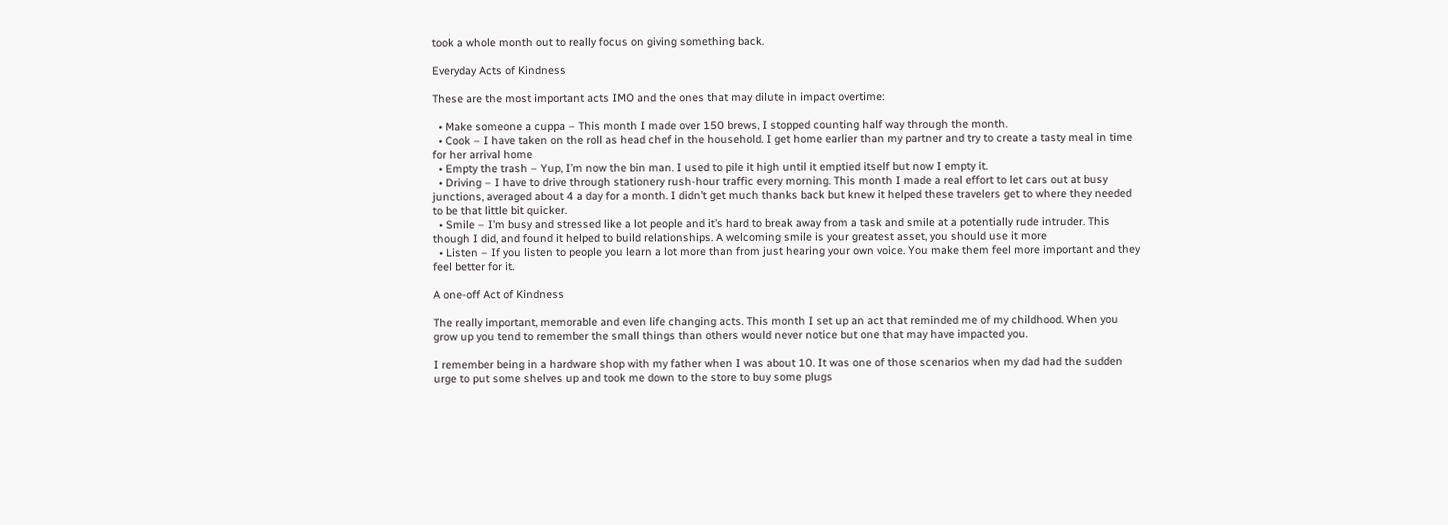took a whole month out to really focus on giving something back.

Everyday Acts of Kindness

These are the most important acts IMO and the ones that may dilute in impact overtime:

  • Make someone a cuppa – This month I made over 150 brews, I stopped counting half way through the month.
  • Cook – I have taken on the roll as head chef in the household. I get home earlier than my partner and try to create a tasty meal in time for her arrival home
  • Empty the trash – Yup, I’m now the bin man. I used to pile it high until it emptied itself but now I empty it.
  • Driving – I have to drive through stationery rush-hour traffic every morning. This month I made a real effort to let cars out at busy junctions, averaged about 4 a day for a month. I didn’t get much thanks back but knew it helped these travelers get to where they needed to be that little bit quicker.
  • Smile – I’m busy and stressed like a lot people and it’s hard to break away from a task and smile at a potentially rude intruder. This though I did, and found it helped to build relationships. A welcoming smile is your greatest asset, you should use it more
  • Listen – If you listen to people you learn a lot more than from just hearing your own voice. You make them feel more important and they feel better for it.

A one-off Act of Kindness

The really important, memorable and even life changing acts. This month I set up an act that reminded me of my childhood. When you grow up you tend to remember the small things than others would never notice but one that may have impacted you.

I remember being in a hardware shop with my father when I was about 10. It was one of those scenarios when my dad had the sudden urge to put some shelves up and took me down to the store to buy some plugs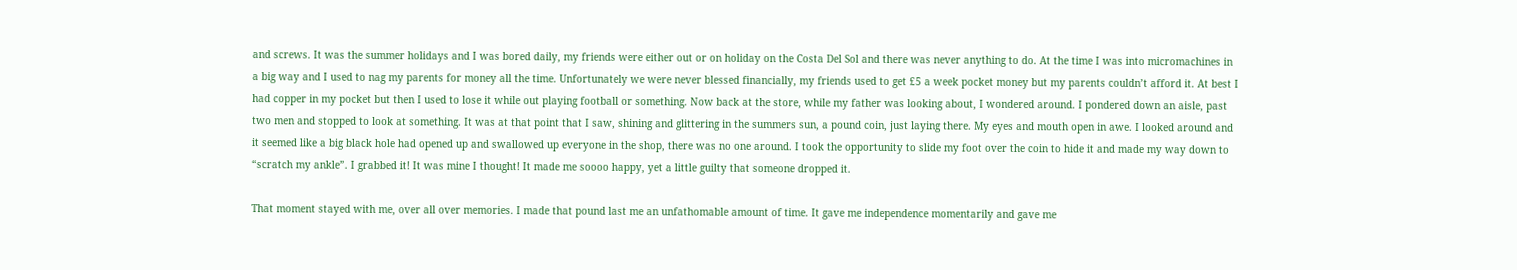and screws. It was the summer holidays and I was bored daily, my friends were either out or on holiday on the Costa Del Sol and there was never anything to do. At the time I was into micromachines in a big way and I used to nag my parents for money all the time. Unfortunately we were never blessed financially, my friends used to get £5 a week pocket money but my parents couldn’t afford it. At best I had copper in my pocket but then I used to lose it while out playing football or something. Now back at the store, while my father was looking about, I wondered around. I pondered down an aisle, past two men and stopped to look at something. It was at that point that I saw, shining and glittering in the summers sun, a pound coin, just laying there. My eyes and mouth open in awe. I looked around and it seemed like a big black hole had opened up and swallowed up everyone in the shop, there was no one around. I took the opportunity to slide my foot over the coin to hide it and made my way down to “scratch my ankle”. I grabbed it! It was mine I thought! It made me soooo happy, yet a little guilty that someone dropped it.

That moment stayed with me, over all over memories. I made that pound last me an unfathomable amount of time. It gave me independence momentarily and gave me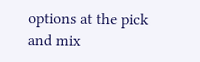options at the pick and mix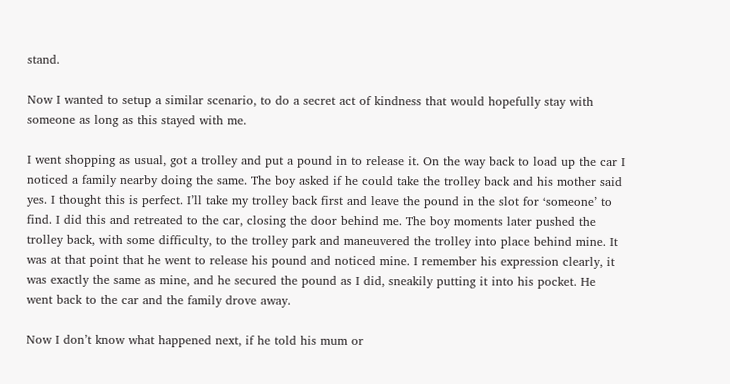stand.

Now I wanted to setup a similar scenario, to do a secret act of kindness that would hopefully stay with someone as long as this stayed with me.

I went shopping as usual, got a trolley and put a pound in to release it. On the way back to load up the car I noticed a family nearby doing the same. The boy asked if he could take the trolley back and his mother said yes. I thought this is perfect. I’ll take my trolley back first and leave the pound in the slot for ‘someone’ to find. I did this and retreated to the car, closing the door behind me. The boy moments later pushed the trolley back, with some difficulty, to the trolley park and maneuvered the trolley into place behind mine. It was at that point that he went to release his pound and noticed mine. I remember his expression clearly, it was exactly the same as mine, and he secured the pound as I did, sneakily putting it into his pocket. He went back to the car and the family drove away.

Now I don’t know what happened next, if he told his mum or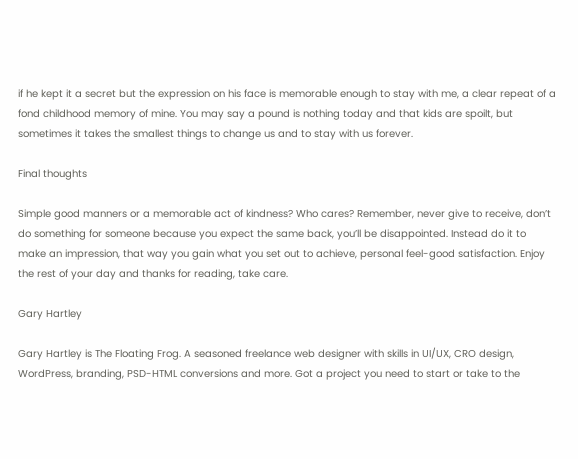if he kept it a secret but the expression on his face is memorable enough to stay with me, a clear repeat of a fond childhood memory of mine. You may say a pound is nothing today and that kids are spoilt, but sometimes it takes the smallest things to change us and to stay with us forever.

Final thoughts

Simple good manners or a memorable act of kindness? Who cares? Remember, never give to receive, don’t do something for someone because you expect the same back, you’ll be disappointed. Instead do it to make an impression, that way you gain what you set out to achieve, personal feel-good satisfaction. Enjoy the rest of your day and thanks for reading, take care.

Gary Hartley

Gary Hartley is The Floating Frog. A seasoned freelance web designer with skills in UI/UX, CRO design, WordPress, branding, PSD-HTML conversions and more. Got a project you need to start or take to the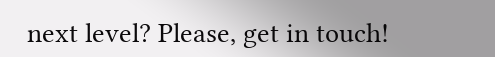next level? Please, get in touch!